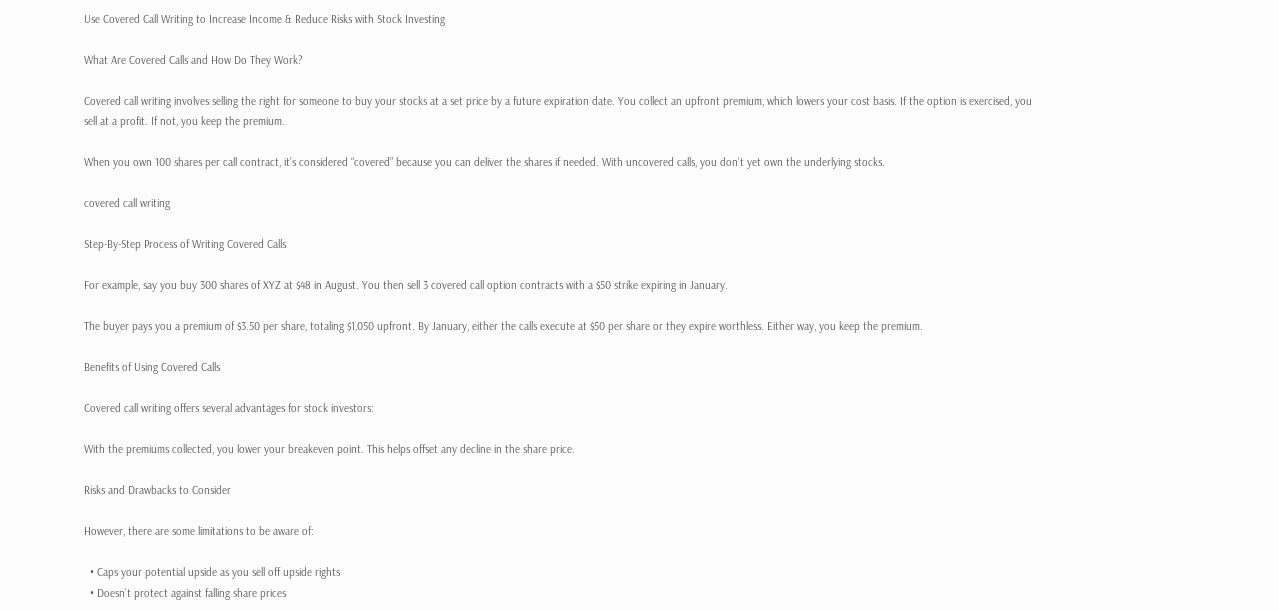Use Covered Call Writing to Increase Income & Reduce Risks with Stock Investing

What Are Covered Calls and How Do They Work?

Covered call writing involves selling the right for someone to buy your stocks at a set price by a future expiration date. You collect an upfront premium, which lowers your cost basis. If the option is exercised, you sell at a profit. If not, you keep the premium.

When you own 100 shares per call contract, it’s considered “covered” because you can deliver the shares if needed. With uncovered calls, you don’t yet own the underlying stocks.

covered call writing

Step-By-Step Process of Writing Covered Calls

For example, say you buy 300 shares of XYZ at $48 in August. You then sell 3 covered call option contracts with a $50 strike expiring in January.

The buyer pays you a premium of $3.50 per share, totaling $1,050 upfront. By January, either the calls execute at $50 per share or they expire worthless. Either way, you keep the premium.

Benefits of Using Covered Calls

Covered call writing offers several advantages for stock investors:

With the premiums collected, you lower your breakeven point. This helps offset any decline in the share price.

Risks and Drawbacks to Consider

However, there are some limitations to be aware of:

  • Caps your potential upside as you sell off upside rights
  • Doesn’t protect against falling share prices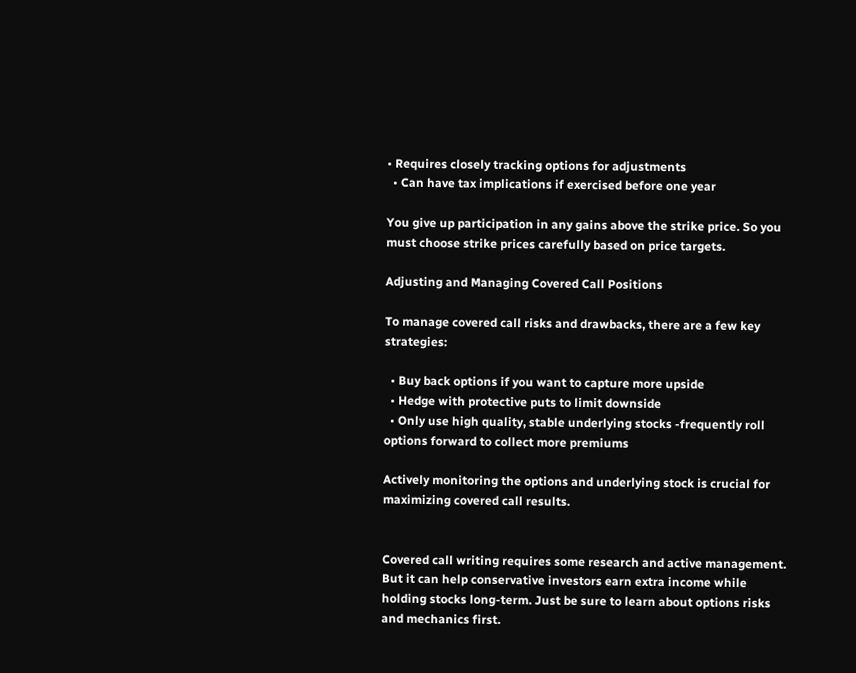• Requires closely tracking options for adjustments
  • Can have tax implications if exercised before one year

You give up participation in any gains above the strike price. So you must choose strike prices carefully based on price targets.

Adjusting and Managing Covered Call Positions

To manage covered call risks and drawbacks, there are a few key strategies:

  • Buy back options if you want to capture more upside
  • Hedge with protective puts to limit downside
  • Only use high quality, stable underlying stocks -frequently roll options forward to collect more premiums

Actively monitoring the options and underlying stock is crucial for maximizing covered call results.


Covered call writing requires some research and active management. But it can help conservative investors earn extra income while holding stocks long-term. Just be sure to learn about options risks and mechanics first.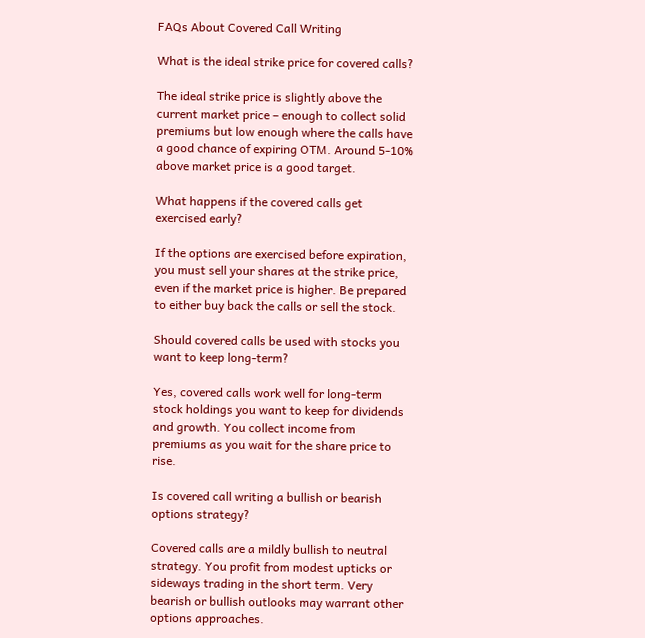FAQs About Covered Call Writing

What is the ideal strike price for covered calls?

The ideal strike price is slightly above the current market price – enough to collect solid premiums but low enough where the calls have a good chance of expiring OTM. Around 5-10% above market price is a good target.

What happens if the covered calls get exercised early?

If the options are exercised before expiration, you must sell your shares at the strike price, even if the market price is higher. Be prepared to either buy back the calls or sell the stock.

Should covered calls be used with stocks you want to keep long-term?

Yes, covered calls work well for long-term stock holdings you want to keep for dividends and growth. You collect income from premiums as you wait for the share price to rise.

Is covered call writing a bullish or bearish options strategy?

Covered calls are a mildly bullish to neutral strategy. You profit from modest upticks or sideways trading in the short term. Very bearish or bullish outlooks may warrant other options approaches.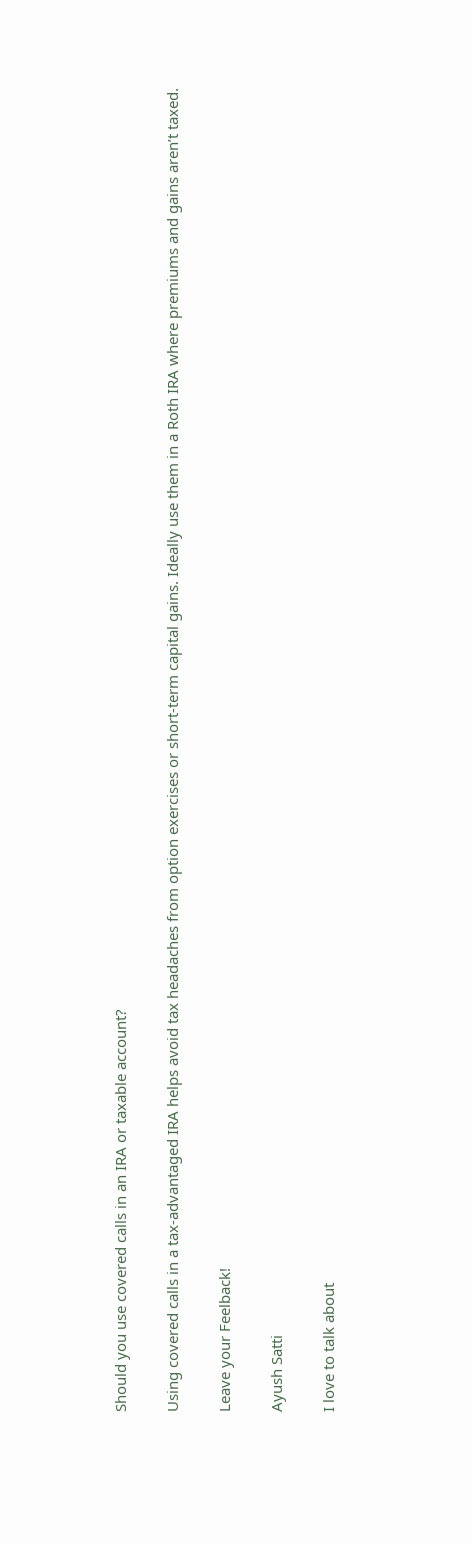Should you use covered calls in an IRA or taxable account?

Using covered calls in a tax-advantaged IRA helps avoid tax headaches from option exercises or short-term capital gains. Ideally use them in a Roth IRA where premiums and gains aren’t taxed.

Leave your Feelback!

Ayush Satti

I love to talk about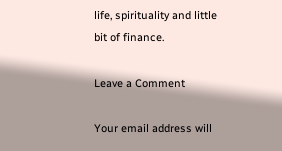life, spirituality and little bit of finance.

Leave a Comment

Your email address will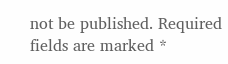not be published. Required fields are marked *